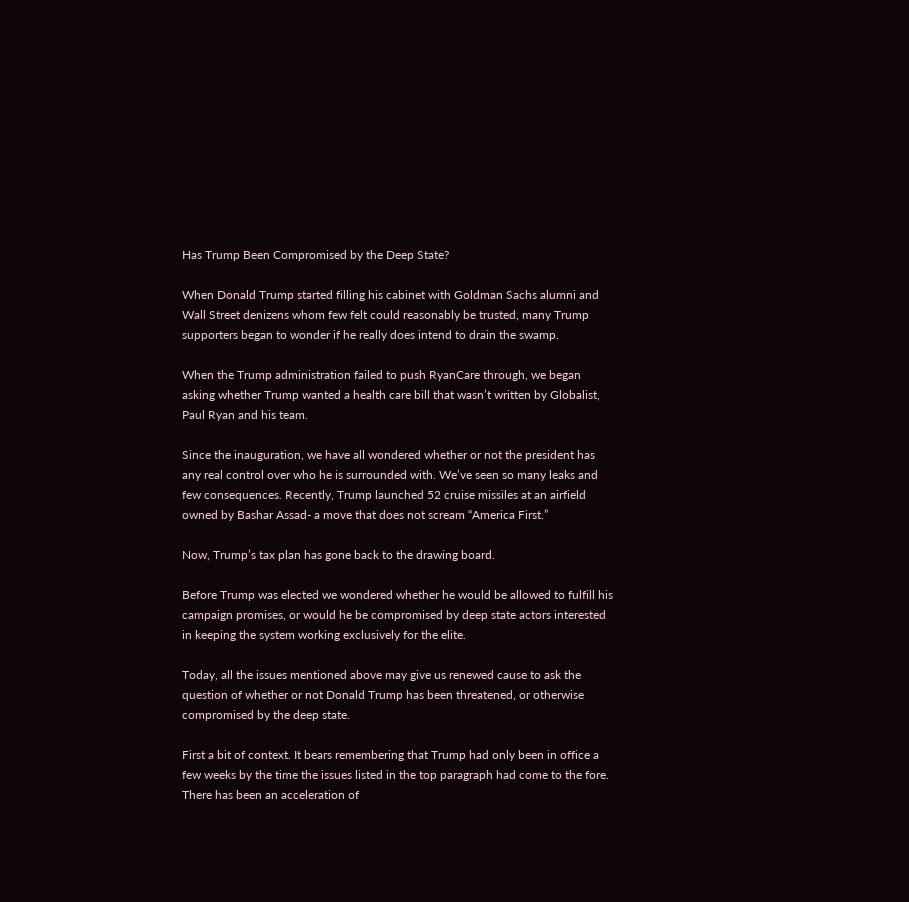Has Trump Been Compromised by the Deep State?

When Donald Trump started filling his cabinet with Goldman Sachs alumni and Wall Street denizens whom few felt could reasonably be trusted, many Trump supporters began to wonder if he really does intend to drain the swamp.

When the Trump administration failed to push RyanCare through, we began asking whether Trump wanted a health care bill that wasn’t written by Globalist, Paul Ryan and his team.

Since the inauguration, we have all wondered whether or not the president has any real control over who he is surrounded with. We’ve seen so many leaks and few consequences. Recently, Trump launched 52 cruise missiles at an airfield owned by Bashar Assad- a move that does not scream “America First.”

Now, Trump’s tax plan has gone back to the drawing board.

Before Trump was elected we wondered whether he would be allowed to fulfill his campaign promises, or would he be compromised by deep state actors interested in keeping the system working exclusively for the elite.

Today, all the issues mentioned above may give us renewed cause to ask the question of whether or not Donald Trump has been threatened, or otherwise compromised by the deep state.

First a bit of context. It bears remembering that Trump had only been in office a few weeks by the time the issues listed in the top paragraph had come to the fore. There has been an acceleration of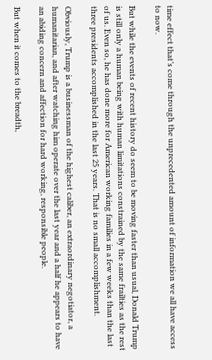time effect that’s come through the unprecedented amount of information we all have access to now.

But while the events of recent history do seem to be moving faster than usual, Donald Trump is still only a human being with human limitations constrained by the same frailties as the rest of us. Even so, he has done more for American working families in a few weeks than the last three presidents accomplished in the last 25 years. That is no small accomplishment.

Obviously, Trump is a businessman of the highest caliber, an extraordinary negotiator, a humanitarian, and after watching him operate over the last year and a half he appears to have an abiding concern and affection for hard working, responsible people.

But when it comes to the breadth,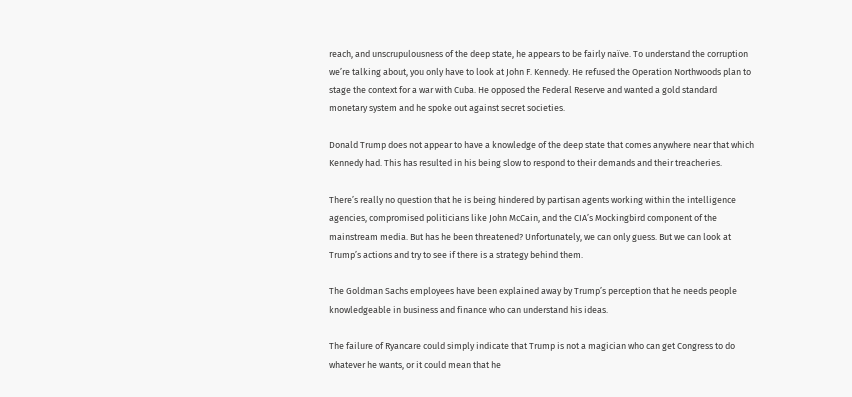reach, and unscrupulousness of the deep state, he appears to be fairly naïve. To understand the corruption we’re talking about, you only have to look at John F. Kennedy. He refused the Operation Northwoods plan to stage the context for a war with Cuba. He opposed the Federal Reserve and wanted a gold standard monetary system and he spoke out against secret societies.

Donald Trump does not appear to have a knowledge of the deep state that comes anywhere near that which Kennedy had. This has resulted in his being slow to respond to their demands and their treacheries.

There’s really no question that he is being hindered by partisan agents working within the intelligence agencies, compromised politicians like John McCain, and the CIA’s Mockingbird component of the mainstream media. But has he been threatened? Unfortunately, we can only guess. But we can look at Trump’s actions and try to see if there is a strategy behind them.

The Goldman Sachs employees have been explained away by Trump’s perception that he needs people knowledgeable in business and finance who can understand his ideas.

The failure of Ryancare could simply indicate that Trump is not a magician who can get Congress to do whatever he wants, or it could mean that he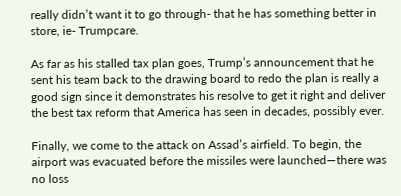really didn’t want it to go through- that he has something better in store, ie- Trumpcare.

As far as his stalled tax plan goes, Trump’s announcement that he sent his team back to the drawing board to redo the plan is really a good sign since it demonstrates his resolve to get it right and deliver the best tax reform that America has seen in decades, possibly ever.

Finally, we come to the attack on Assad’s airfield. To begin, the airport was evacuated before the missiles were launched—there was no loss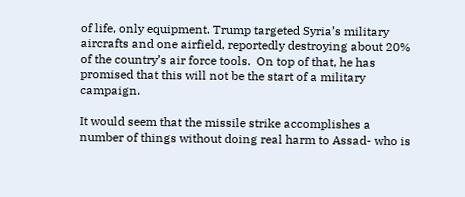of life, only equipment. Trump targeted Syria’s military aircrafts and one airfield, reportedly destroying about 20% of the country’s air force tools.  On top of that, he has promised that this will not be the start of a military campaign.

It would seem that the missile strike accomplishes a number of things without doing real harm to Assad- who is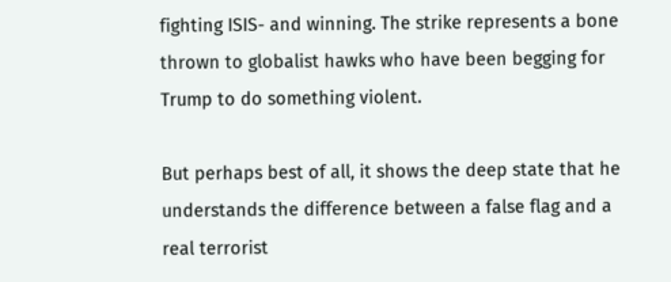fighting ISIS- and winning. The strike represents a bone thrown to globalist hawks who have been begging for Trump to do something violent.

But perhaps best of all, it shows the deep state that he understands the difference between a false flag and a real terrorist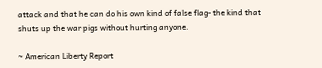attack and that he can do his own kind of false flag- the kind that shuts up the war pigs without hurting anyone.

~ American Liberty Report